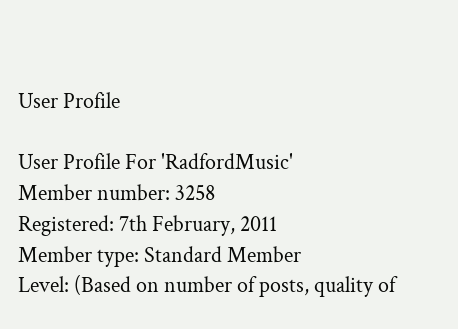User Profile

User Profile For 'RadfordMusic'
Member number: 3258
Registered: 7th February, 2011
Member type: Standard Member
Level: (Based on number of posts, quality of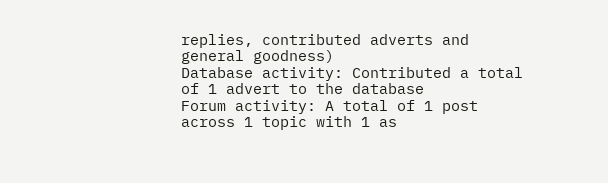replies, contributed adverts and general goodness)
Database activity: Contributed a total of 1 advert to the database
Forum activity: A total of 1 post across 1 topic with 1 as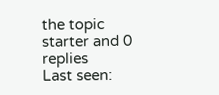the topic starter and 0 replies
Last seen: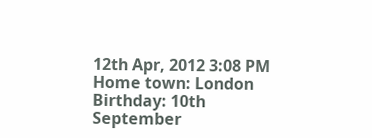12th Apr, 2012 3:08 PM
Home town: London
Birthday: 10th September